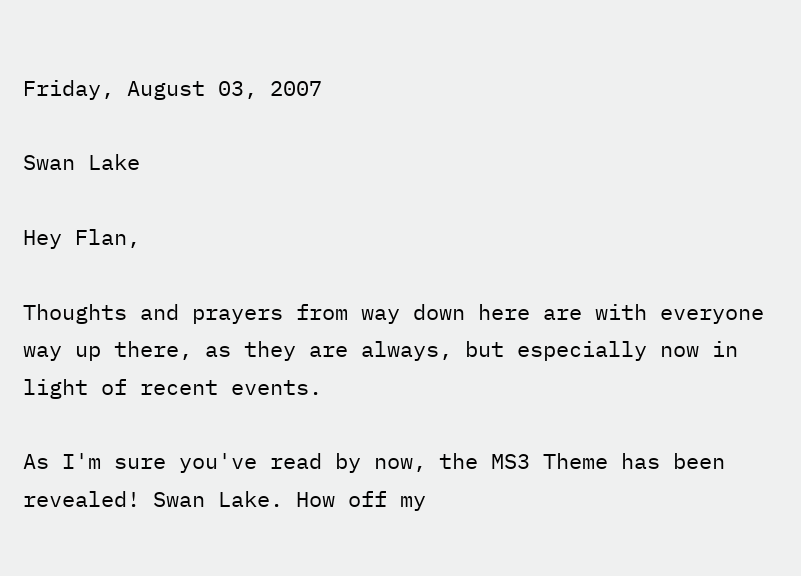Friday, August 03, 2007

Swan Lake

Hey Flan,

Thoughts and prayers from way down here are with everyone way up there, as they are always, but especially now in light of recent events.

As I'm sure you've read by now, the MS3 Theme has been revealed! Swan Lake. How off my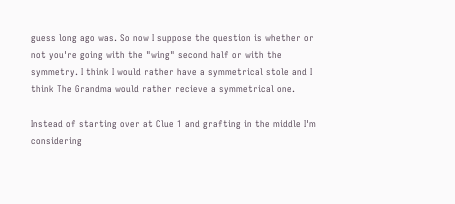guess long ago was. So now I suppose the question is whether or not you're going with the "wing" second half or with the symmetry. I think I would rather have a symmetrical stole and I think The Grandma would rather recieve a symmetrical one.

Instead of starting over at Clue 1 and grafting in the middle I'm considering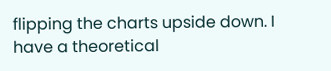flipping the charts upside down. I have a theoretical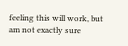feeling this will work, but am not exactly sure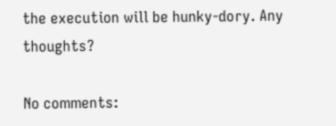the execution will be hunky-dory. Any thoughts?

No comments: